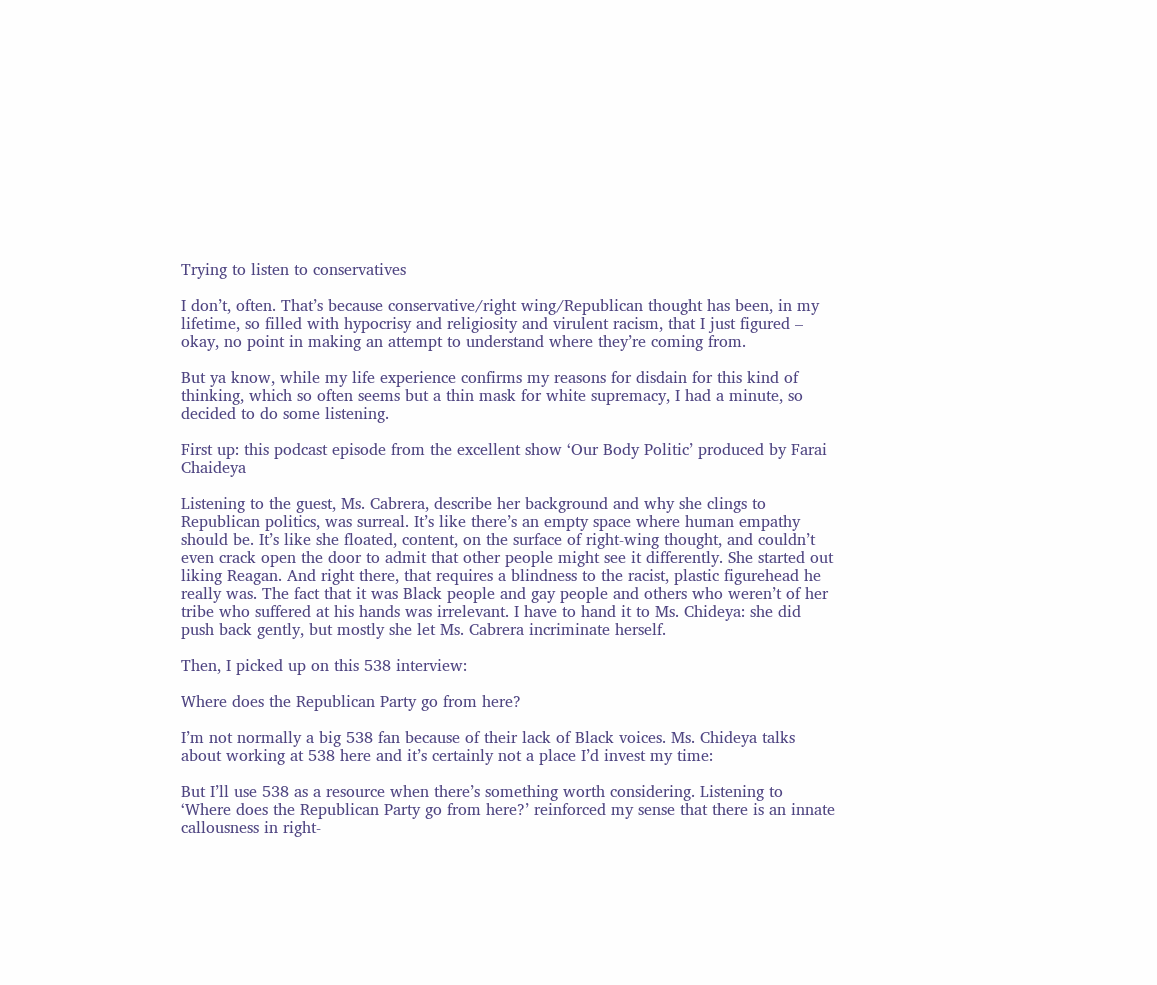Trying to listen to conservatives

I don’t, often. That’s because conservative/right wing/Republican thought has been, in my lifetime, so filled with hypocrisy and religiosity and virulent racism, that I just figured – okay, no point in making an attempt to understand where they’re coming from.

But ya know, while my life experience confirms my reasons for disdain for this kind of thinking, which so often seems but a thin mask for white supremacy, I had a minute, so decided to do some listening.

First up: this podcast episode from the excellent show ‘Our Body Politic’ produced by Farai Chaideya

Listening to the guest, Ms. Cabrera, describe her background and why she clings to Republican politics, was surreal. It’s like there’s an empty space where human empathy should be. It’s like she floated, content, on the surface of right-wing thought, and couldn’t even crack open the door to admit that other people might see it differently. She started out liking Reagan. And right there, that requires a blindness to the racist, plastic figurehead he really was. The fact that it was Black people and gay people and others who weren’t of her tribe who suffered at his hands was irrelevant. I have to hand it to Ms. Chideya: she did push back gently, but mostly she let Ms. Cabrera incriminate herself.

Then, I picked up on this 538 interview:

Where does the Republican Party go from here?

I’m not normally a big 538 fan because of their lack of Black voices. Ms. Chideya talks about working at 538 here and it’s certainly not a place I’d invest my time:

But I’ll use 538 as a resource when there’s something worth considering. Listening to ‘Where does the Republican Party go from here?’ reinforced my sense that there is an innate callousness in right-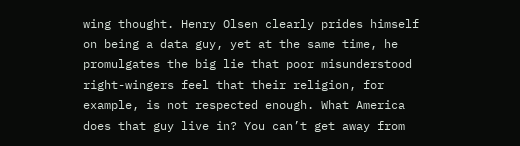wing thought. Henry Olsen clearly prides himself on being a data guy, yet at the same time, he promulgates the big lie that poor misunderstood right-wingers feel that their religion, for example, is not respected enough. What America does that guy live in? You can’t get away from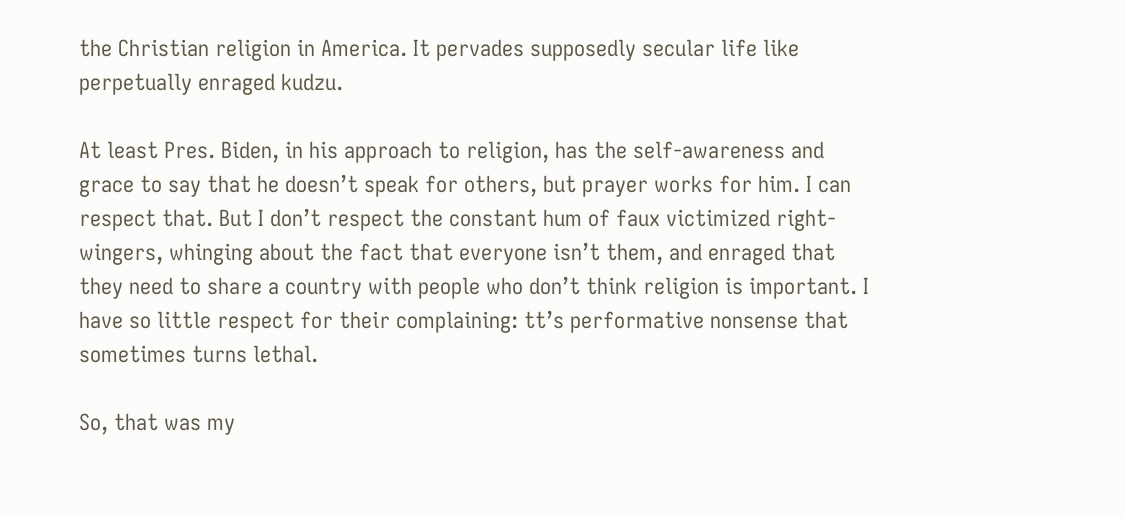the Christian religion in America. It pervades supposedly secular life like perpetually enraged kudzu.

At least Pres. Biden, in his approach to religion, has the self-awareness and grace to say that he doesn’t speak for others, but prayer works for him. I can respect that. But I don’t respect the constant hum of faux victimized right-wingers, whinging about the fact that everyone isn’t them, and enraged that they need to share a country with people who don’t think religion is important. I have so little respect for their complaining: tt’s performative nonsense that sometimes turns lethal.

So, that was my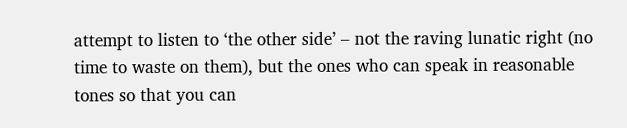attempt to listen to ‘the other side’ – not the raving lunatic right (no time to waste on them), but the ones who can speak in reasonable tones so that you can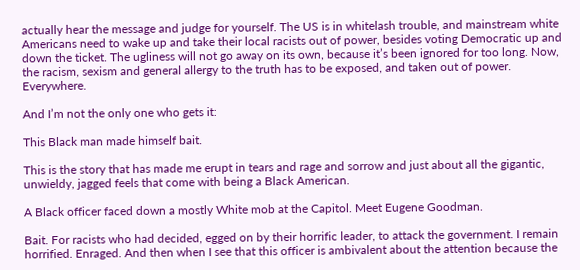actually hear the message and judge for yourself. The US is in whitelash trouble, and mainstream white Americans need to wake up and take their local racists out of power, besides voting Democratic up and down the ticket. The ugliness will not go away on its own, because it’s been ignored for too long. Now, the racism, sexism and general allergy to the truth has to be exposed, and taken out of power. Everywhere.

And I’m not the only one who gets it:

This Black man made himself bait.

This is the story that has made me erupt in tears and rage and sorrow and just about all the gigantic, unwieldy, jagged feels that come with being a Black American.

A Black officer faced down a mostly White mob at the Capitol. Meet Eugene Goodman.

Bait. For racists who had decided, egged on by their horrific leader, to attack the government. I remain horrified. Enraged. And then when I see that this officer is ambivalent about the attention because the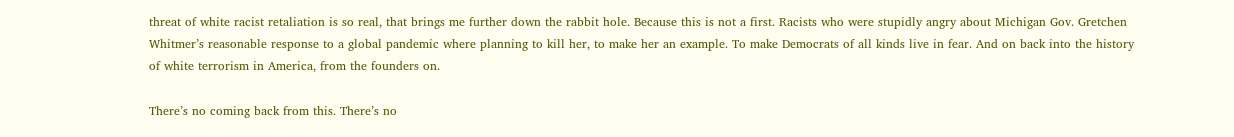threat of white racist retaliation is so real, that brings me further down the rabbit hole. Because this is not a first. Racists who were stupidly angry about Michigan Gov. Gretchen Whitmer’s reasonable response to a global pandemic where planning to kill her, to make her an example. To make Democrats of all kinds live in fear. And on back into the history of white terrorism in America, from the founders on.

There’s no coming back from this. There’s no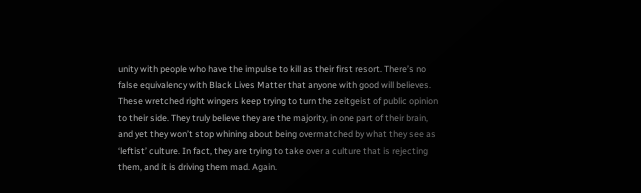unity with people who have the impulse to kill as their first resort. There’s no false equivalency with Black Lives Matter that anyone with good will believes. These wretched right wingers keep trying to turn the zeitgeist of public opinion to their side. They truly believe they are the majority, in one part of their brain, and yet they won’t stop whining about being overmatched by what they see as ‘leftist’ culture. In fact, they are trying to take over a culture that is rejecting them, and it is driving them mad. Again.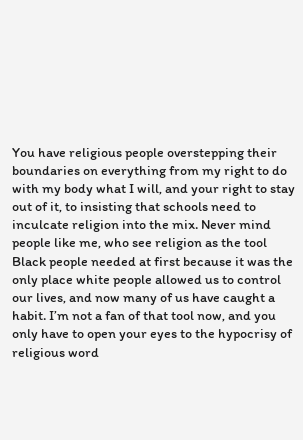You have religious people overstepping their boundaries on everything from my right to do with my body what I will, and your right to stay out of it, to insisting that schools need to inculcate religion into the mix. Never mind people like me, who see religion as the tool Black people needed at first because it was the only place white people allowed us to control our lives, and now many of us have caught a habit. I’m not a fan of that tool now, and you only have to open your eyes to the hypocrisy of religious word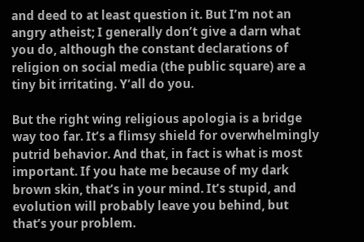and deed to at least question it. But I’m not an angry atheist; I generally don’t give a darn what you do, although the constant declarations of religion on social media (the public square) are a tiny bit irritating. Y’all do you.

But the right wing religious apologia is a bridge way too far. It’s a flimsy shield for overwhelmingly putrid behavior. And that, in fact is what is most important. If you hate me because of my dark brown skin, that’s in your mind. It’s stupid, and evolution will probably leave you behind, but that’s your problem.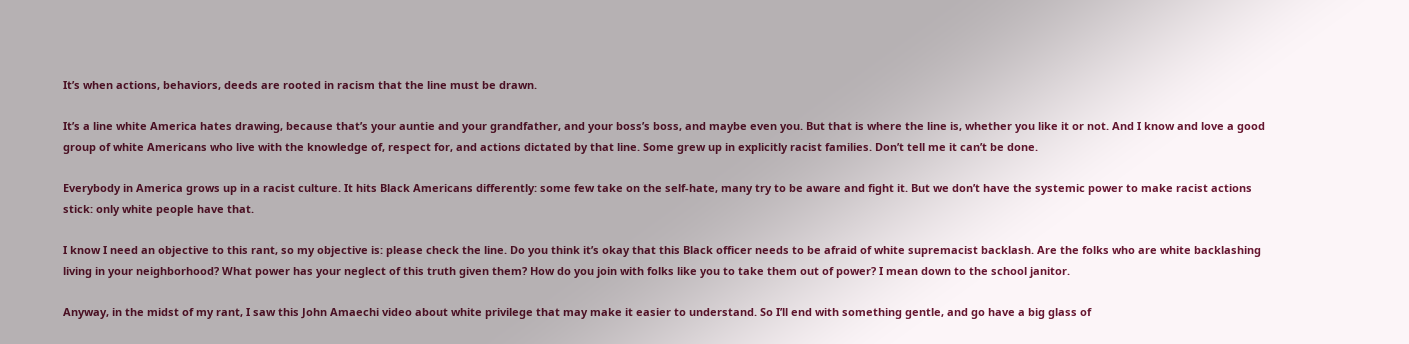It’s when actions, behaviors, deeds are rooted in racism that the line must be drawn.

It’s a line white America hates drawing, because that’s your auntie and your grandfather, and your boss’s boss, and maybe even you. But that is where the line is, whether you like it or not. And I know and love a good group of white Americans who live with the knowledge of, respect for, and actions dictated by that line. Some grew up in explicitly racist families. Don’t tell me it can’t be done.

Everybody in America grows up in a racist culture. It hits Black Americans differently: some few take on the self-hate, many try to be aware and fight it. But we don’t have the systemic power to make racist actions stick: only white people have that.

I know I need an objective to this rant, so my objective is: please check the line. Do you think it’s okay that this Black officer needs to be afraid of white supremacist backlash. Are the folks who are white backlashing living in your neighborhood? What power has your neglect of this truth given them? How do you join with folks like you to take them out of power? I mean down to the school janitor.

Anyway, in the midst of my rant, I saw this John Amaechi video about white privilege that may make it easier to understand. So I’ll end with something gentle, and go have a big glass of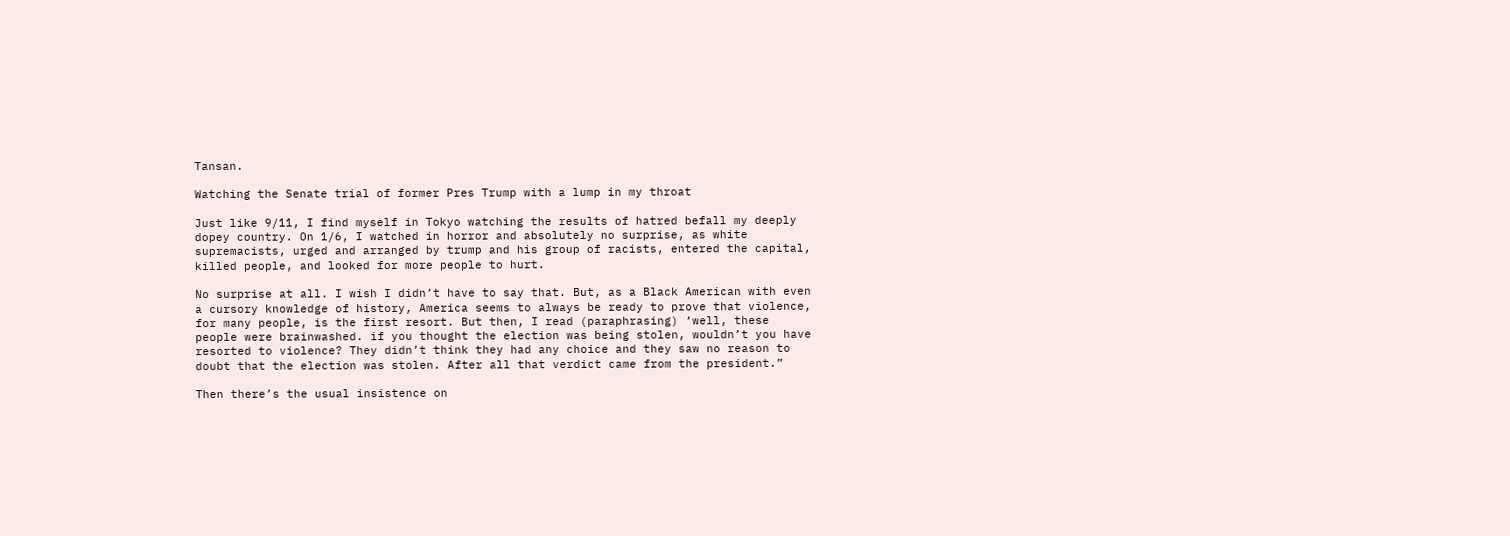Tansan.

Watching the Senate trial of former Pres Trump with a lump in my throat

Just like 9/11, I find myself in Tokyo watching the results of hatred befall my deeply dopey country. On 1/6, I watched in horror and absolutely no surprise, as white supremacists, urged and arranged by trump and his group of racists, entered the capital, killed people, and looked for more people to hurt.

No surprise at all. I wish I didn’t have to say that. But, as a Black American with even a cursory knowledge of history, America seems to always be ready to prove that violence, for many people, is the first resort. But then, I read (paraphrasing) ‘well, these people were brainwashed. if you thought the election was being stolen, wouldn’t you have resorted to violence? They didn’t think they had any choice and they saw no reason to doubt that the election was stolen. After all that verdict came from the president.”

Then there’s the usual insistence on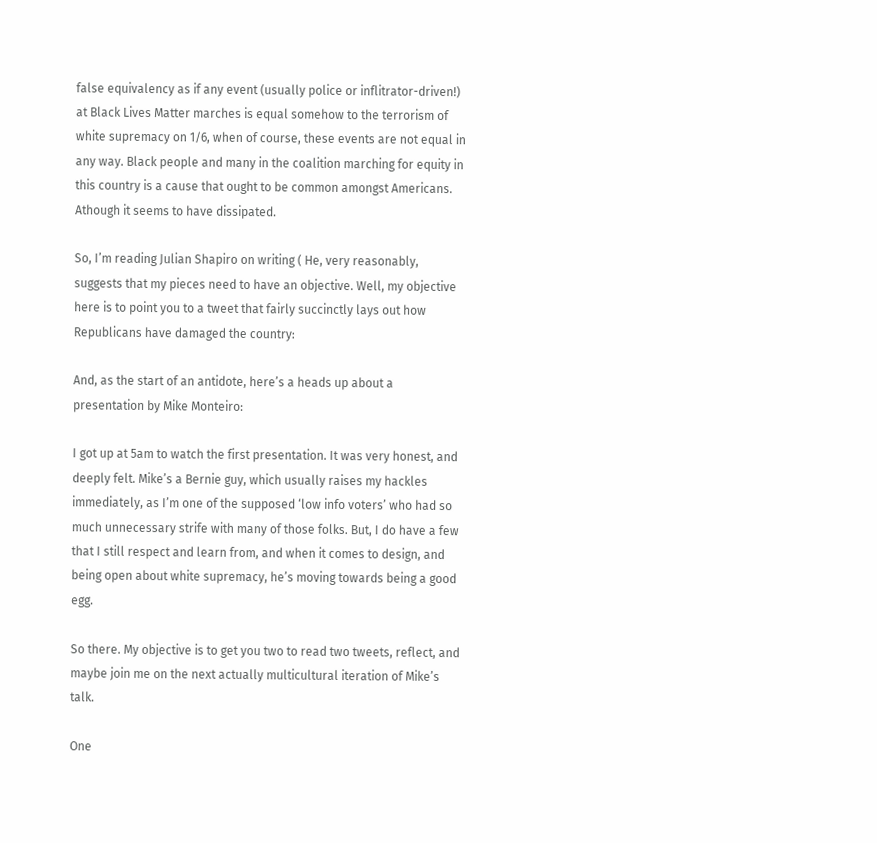false equivalency as if any event (usually police or inflitrator-driven!) at Black Lives Matter marches is equal somehow to the terrorism of white supremacy on 1/6, when of course, these events are not equal in any way. Black people and many in the coalition marching for equity in this country is a cause that ought to be common amongst Americans. Athough it seems to have dissipated.

So, I’m reading Julian Shapiro on writing ( He, very reasonably, suggests that my pieces need to have an objective. Well, my objective here is to point you to a tweet that fairly succinctly lays out how Republicans have damaged the country:

And, as the start of an antidote, here’s a heads up about a presentation by Mike Monteiro:

I got up at 5am to watch the first presentation. It was very honest, and deeply felt. Mike’s a Bernie guy, which usually raises my hackles immediately, as I’m one of the supposed ‘low info voters’ who had so much unnecessary strife with many of those folks. But, I do have a few that I still respect and learn from, and when it comes to design, and being open about white supremacy, he’s moving towards being a good egg.

So there. My objective is to get you two to read two tweets, reflect, and maybe join me on the next actually multicultural iteration of Mike’s talk.

One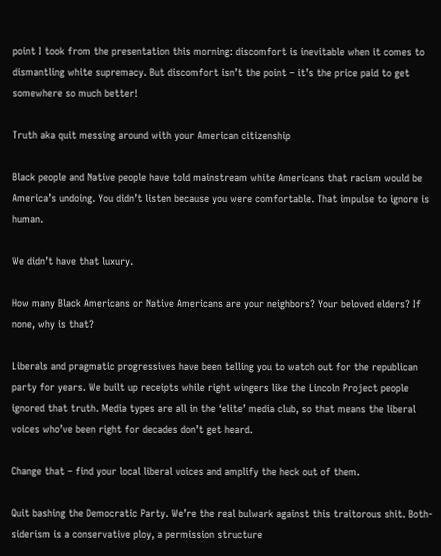point I took from the presentation this morning: discomfort is inevitable when it comes to dismantling white supremacy. But discomfort isn’t the point – it’s the price paid to get somewhere so much better!

Truth aka quit messing around with your American citizenship

Black people and Native people have told mainstream white Americans that racism would be America’s undoing. You didn’t listen because you were comfortable. That impulse to ignore is human.

We didn’t have that luxury.

How many Black Americans or Native Americans are your neighbors? Your beloved elders? If none, why is that?

Liberals and pragmatic progressives have been telling you to watch out for the republican party for years. We built up receipts while right wingers like the Lincoln Project people ignored that truth. Media types are all in the ‘elite’ media club, so that means the liberal voices who’ve been right for decades don’t get heard.

Change that – find your local liberal voices and amplify the heck out of them.

Quit bashing the Democratic Party. We’re the real bulwark against this traitorous shit. Both-siderism is a conservative ploy, a permission structure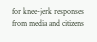for knee-jerk responses from media and citizens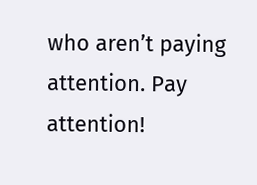who aren’t paying attention. Pay attention!